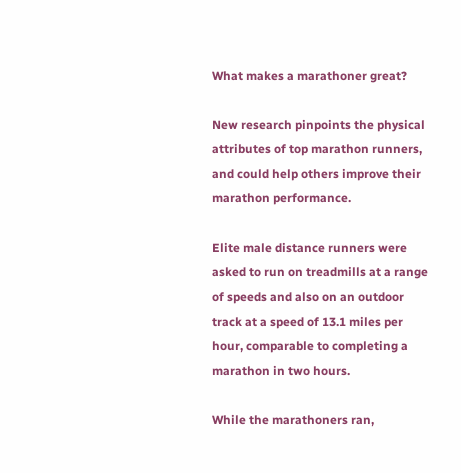What makes a marathoner great?

New research pinpoints the physical attributes of top marathon runners, and could help others improve their marathon performance.

Elite male distance runners were asked to run on treadmills at a range of speeds and also on an outdoor track at a speed of 13.1 miles per hour, comparable to completing a marathon in two hours.

While the marathoners ran,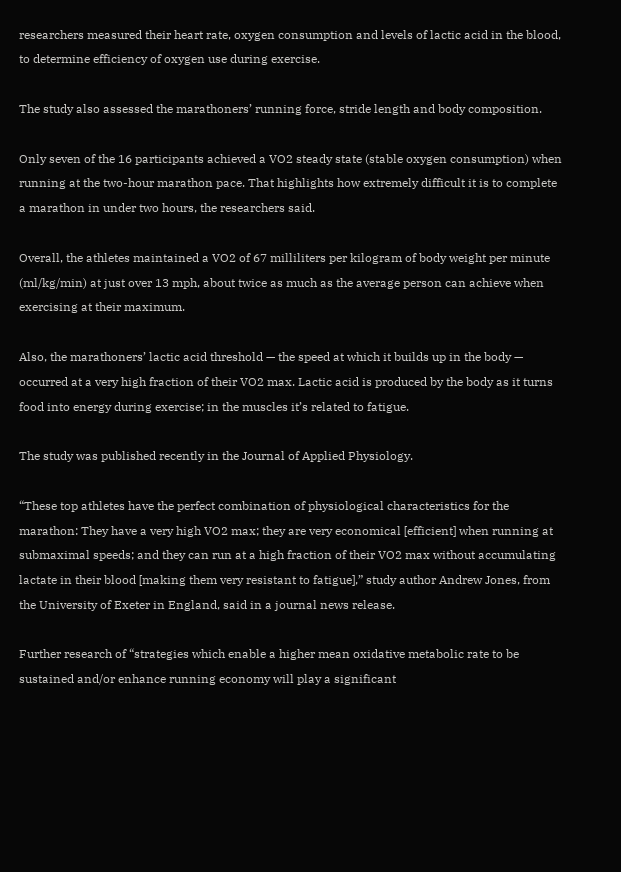researchers measured their heart rate, oxygen consumption and levels of lactic acid in the blood, to determine efficiency of oxygen use during exercise.

The study also assessed the marathoners’ running force, stride length and body composition.

Only seven of the 16 participants achieved a VO2 steady state (stable oxygen consumption) when running at the two-hour marathon pace. That highlights how extremely difficult it is to complete a marathon in under two hours, the researchers said.

Overall, the athletes maintained a VO2 of 67 milliliters per kilogram of body weight per minute (ml/kg/min) at just over 13 mph, about twice as much as the average person can achieve when exercising at their maximum.

Also, the marathoners’ lactic acid threshold — the speed at which it builds up in the body — occurred at a very high fraction of their VO2 max. Lactic acid is produced by the body as it turns food into energy during exercise; in the muscles it’s related to fatigue.

The study was published recently in the Journal of Applied Physiology.

“These top athletes have the perfect combination of physiological characteristics for the marathon: They have a very high VO2 max; they are very economical [efficient] when running at submaximal speeds; and they can run at a high fraction of their VO2 max without accumulating lactate in their blood [making them very resistant to fatigue],” study author Andrew Jones, from the University of Exeter in England, said in a journal news release.

Further research of “strategies which enable a higher mean oxidative metabolic rate to be sustained and/or enhance running economy will play a significant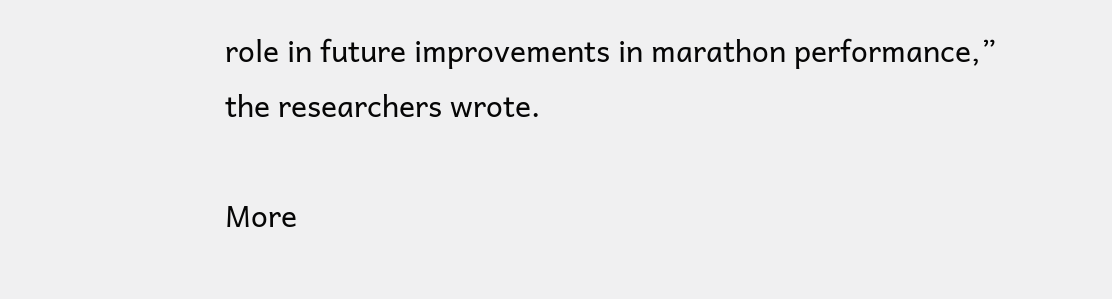role in future improvements in marathon performance,” the researchers wrote.

More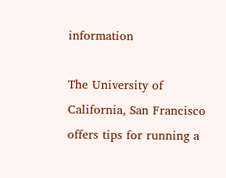information

The University of California, San Francisco offers tips for running a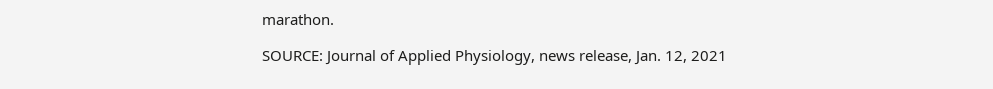marathon.

SOURCE: Journal of Applied Physiology, news release, Jan. 12, 2021